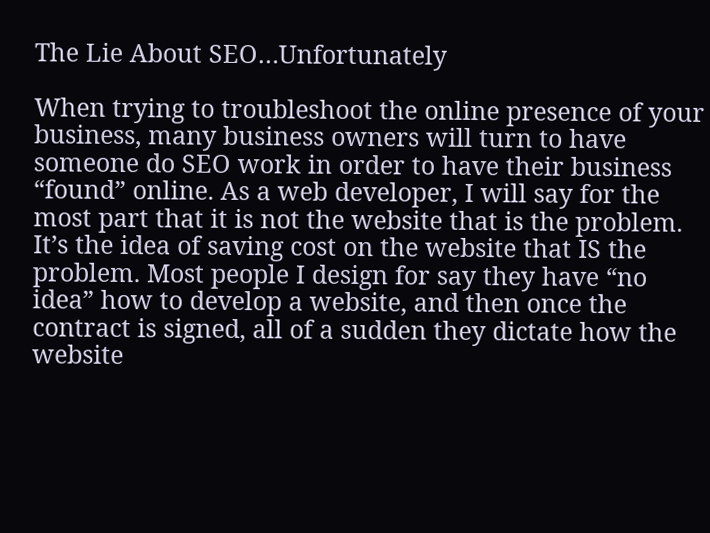The Lie About SEO…Unfortunately

When trying to troubleshoot the online presence of your business, many business owners will turn to have someone do SEO work in order to have their business “found” online. As a web developer, I will say for the most part that it is not the website that is the problem. It’s the idea of saving cost on the website that IS the problem. Most people I design for say they have “no idea” how to develop a website, and then once the contract is signed, all of a sudden they dictate how the website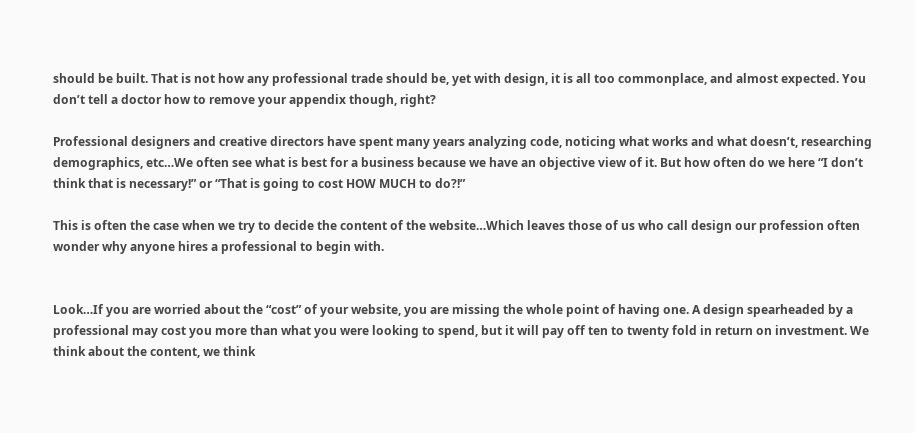should be built. That is not how any professional trade should be, yet with design, it is all too commonplace, and almost expected. You don’t tell a doctor how to remove your appendix though, right?

Professional designers and creative directors have spent many years analyzing code, noticing what works and what doesn’t, researching demographics, etc…We often see what is best for a business because we have an objective view of it. But how often do we here “I don’t think that is necessary!” or “That is going to cost HOW MUCH to do?!”

This is often the case when we try to decide the content of the website…Which leaves those of us who call design our profession often wonder why anyone hires a professional to begin with.


Look…If you are worried about the “cost” of your website, you are missing the whole point of having one. A design spearheaded by a professional may cost you more than what you were looking to spend, but it will pay off ten to twenty fold in return on investment. We think about the content, we think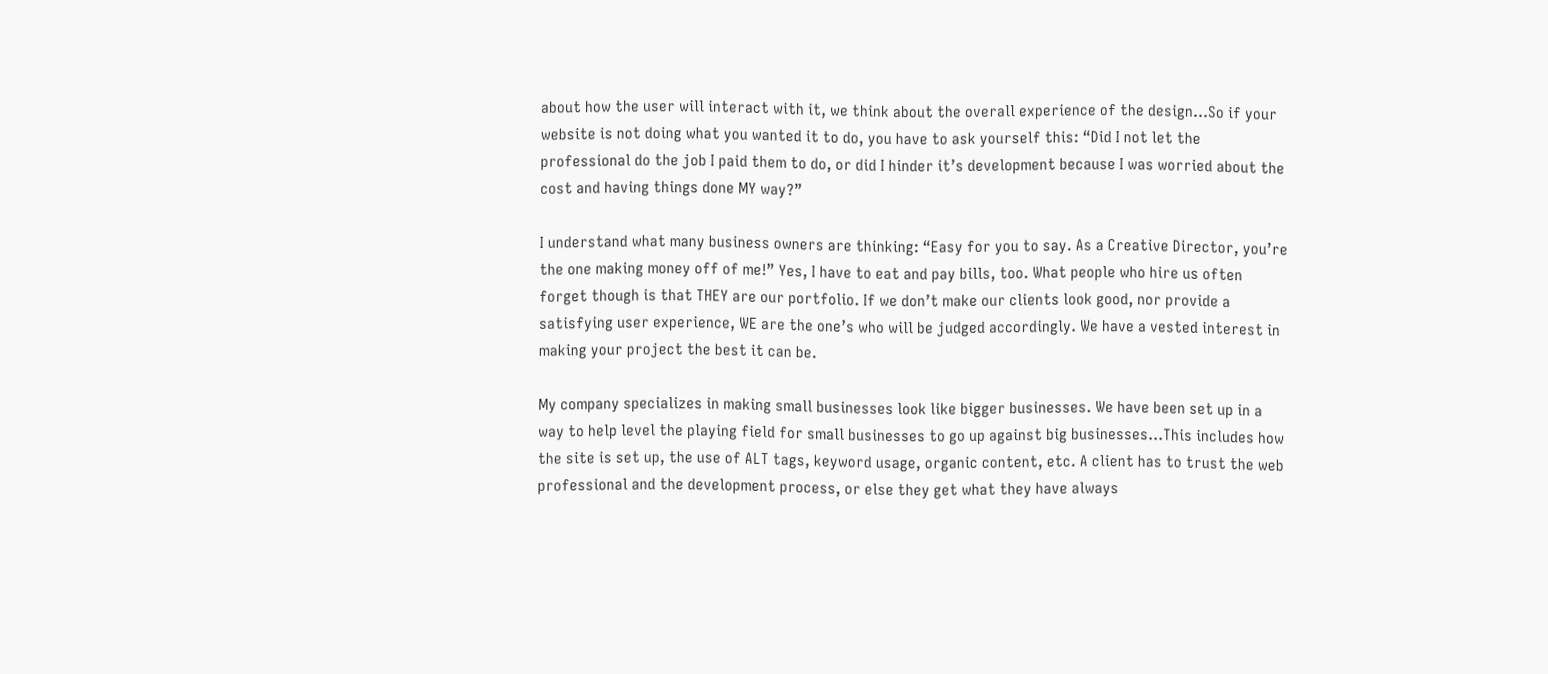about how the user will interact with it, we think about the overall experience of the design…So if your website is not doing what you wanted it to do, you have to ask yourself this: “Did I not let the professional do the job I paid them to do, or did I hinder it’s development because I was worried about the cost and having things done MY way?”

I understand what many business owners are thinking: “Easy for you to say. As a Creative Director, you’re the one making money off of me!” Yes, I have to eat and pay bills, too. What people who hire us often forget though is that THEY are our portfolio. If we don’t make our clients look good, nor provide a satisfying user experience, WE are the one’s who will be judged accordingly. We have a vested interest in making your project the best it can be.

My company specializes in making small businesses look like bigger businesses. We have been set up in a way to help level the playing field for small businesses to go up against big businesses…This includes how the site is set up, the use of ALT tags, keyword usage, organic content, etc. A client has to trust the web professional and the development process, or else they get what they have always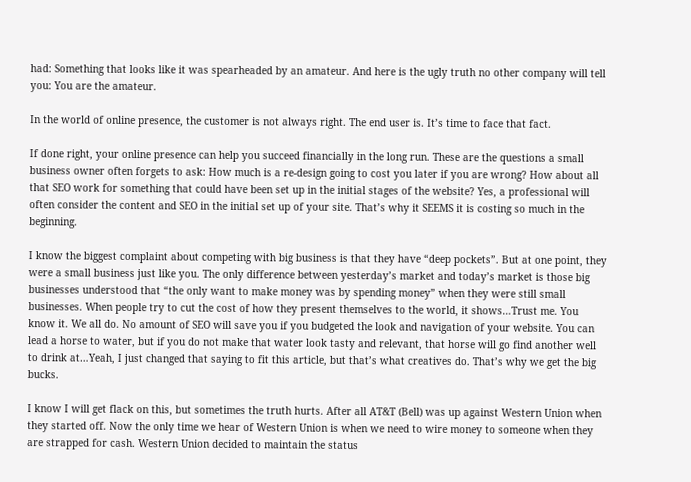had: Something that looks like it was spearheaded by an amateur. And here is the ugly truth no other company will tell you: You are the amateur.

In the world of online presence, the customer is not always right. The end user is. It’s time to face that fact.

If done right, your online presence can help you succeed financially in the long run. These are the questions a small business owner often forgets to ask: How much is a re-design going to cost you later if you are wrong? How about all that SEO work for something that could have been set up in the initial stages of the website? Yes, a professional will often consider the content and SEO in the initial set up of your site. That’s why it SEEMS it is costing so much in the beginning.

I know the biggest complaint about competing with big business is that they have “deep pockets”. But at one point, they were a small business just like you. The only difference between yesterday’s market and today’s market is those big businesses understood that “the only want to make money was by spending money” when they were still small businesses. When people try to cut the cost of how they present themselves to the world, it shows…Trust me. You know it. We all do. No amount of SEO will save you if you budgeted the look and navigation of your website. You can lead a horse to water, but if you do not make that water look tasty and relevant, that horse will go find another well to drink at…Yeah, I just changed that saying to fit this article, but that’s what creatives do. That’s why we get the big bucks.

I know I will get flack on this, but sometimes the truth hurts. After all AT&T (Bell) was up against Western Union when they started off. Now the only time we hear of Western Union is when we need to wire money to someone when they are strapped for cash. Western Union decided to maintain the status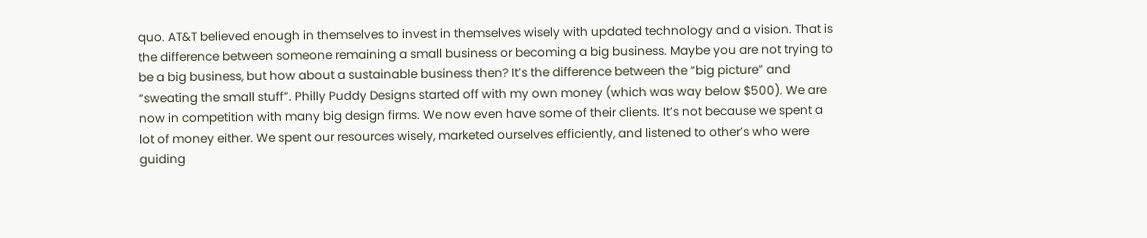quo. AT&T believed enough in themselves to invest in themselves wisely with updated technology and a vision. That is the difference between someone remaining a small business or becoming a big business. Maybe you are not trying to be a big business, but how about a sustainable business then? It’s the difference between the “big picture” and “sweating the small stuff”. Philly Puddy Designs started off with my own money (which was way below $500). We are now in competition with many big design firms. We now even have some of their clients. It’s not because we spent a lot of money either. We spent our resources wisely, marketed ourselves efficiently, and listened to other’s who were guiding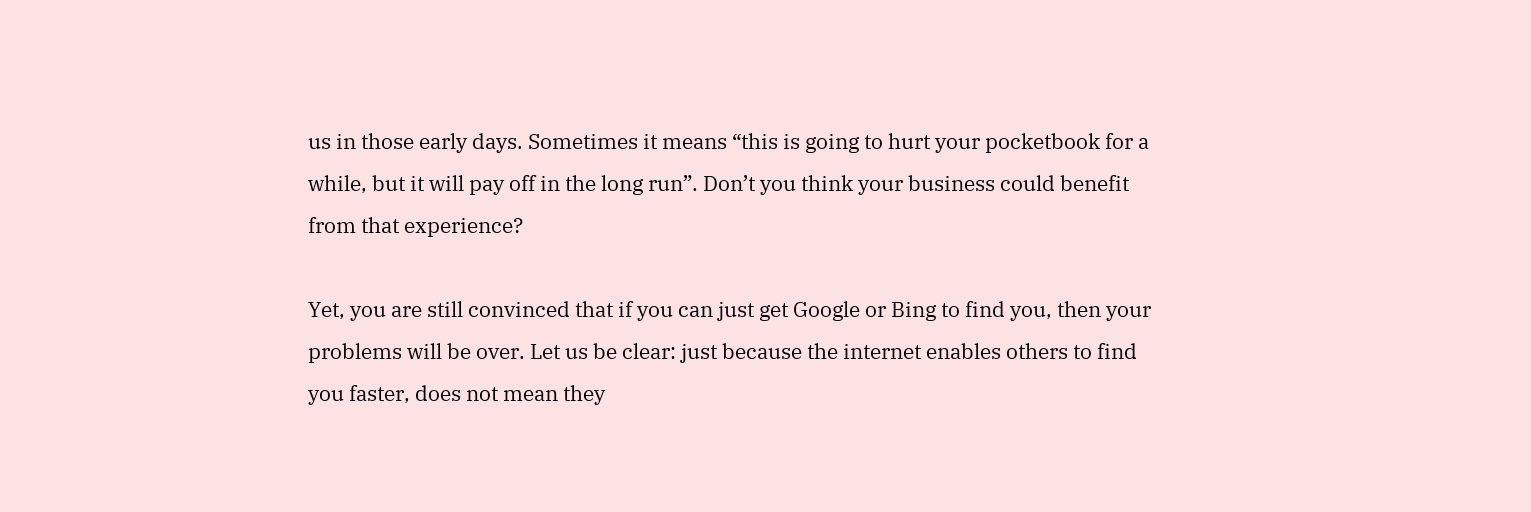us in those early days. Sometimes it means “this is going to hurt your pocketbook for a while, but it will pay off in the long run”. Don’t you think your business could benefit from that experience?

Yet, you are still convinced that if you can just get Google or Bing to find you, then your problems will be over. Let us be clear: just because the internet enables others to find you faster, does not mean they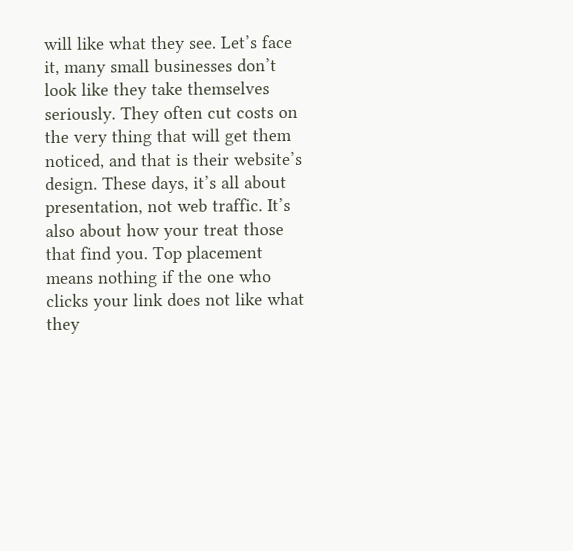will like what they see. Let’s face it, many small businesses don’t look like they take themselves seriously. They often cut costs on the very thing that will get them noticed, and that is their website’s design. These days, it’s all about presentation, not web traffic. It’s also about how your treat those that find you. Top placement means nothing if the one who clicks your link does not like what they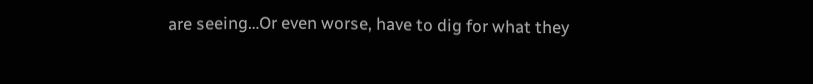are seeing…Or even worse, have to dig for what they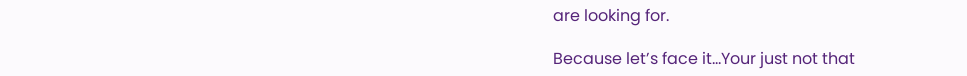are looking for.

Because let’s face it…Your just not that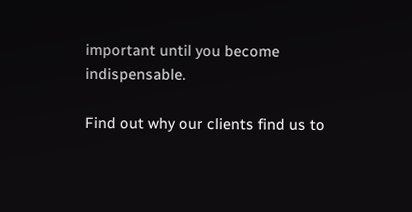important until you become indispensable.

Find out why our clients find us to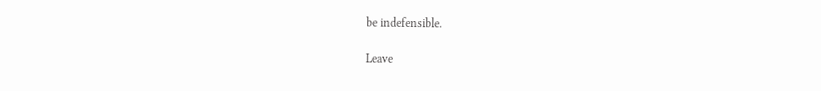be indefensible.

Leave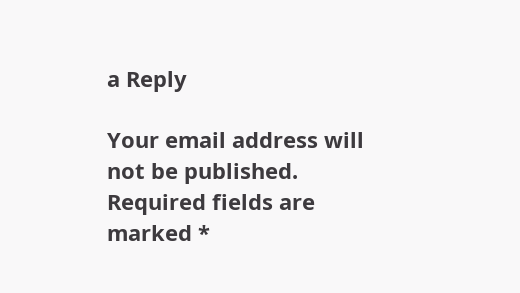a Reply

Your email address will not be published. Required fields are marked *